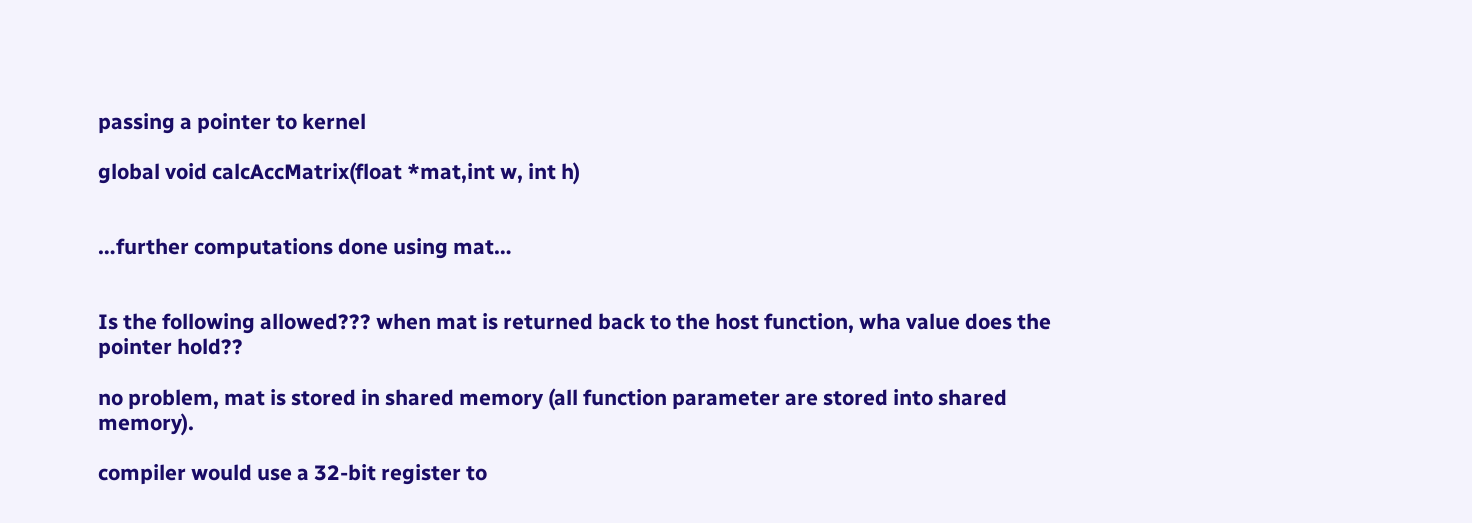passing a pointer to kernel

global void calcAccMatrix(float *mat,int w, int h)


…further computations done using mat…


Is the following allowed??? when mat is returned back to the host function, wha value does the pointer hold??

no problem, mat is stored in shared memory (all function parameter are stored into shared memory).

compiler would use a 32-bit register to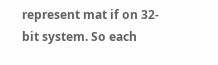represent mat if on 32-bit system. So each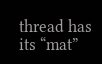thread has its “mat”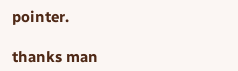pointer.

thanks man